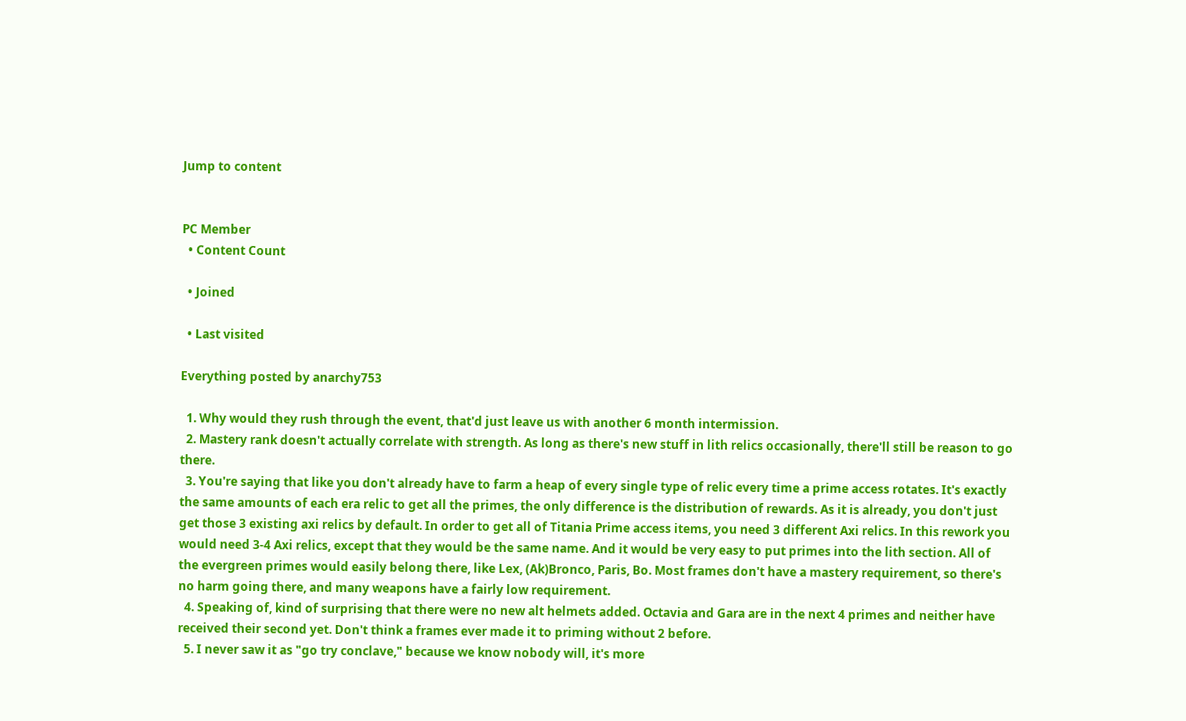Jump to content


PC Member
  • Content Count

  • Joined

  • Last visited

Everything posted by anarchy753

  1. Why would they rush through the event, that'd just leave us with another 6 month intermission.
  2. Mastery rank doesn't actually correlate with strength. As long as there's new stuff in lith relics occasionally, there'll still be reason to go there.
  3. You're saying that like you don't already have to farm a heap of every single type of relic every time a prime access rotates. It's exactly the same amounts of each era relic to get all the primes, the only difference is the distribution of rewards. As it is already, you don't just get those 3 existing axi relics by default. In order to get all of Titania Prime access items, you need 3 different Axi relics. In this rework you would need 3-4 Axi relics, except that they would be the same name. And it would be very easy to put primes into the lith section. All of the evergreen primes would easily belong there, like Lex, (Ak)Bronco, Paris, Bo. Most frames don't have a mastery requirement, so there's no harm going there, and many weapons have a fairly low requirement.
  4. Speaking of, kind of surprising that there were no new alt helmets added. Octavia and Gara are in the next 4 primes and neither have received their second yet. Don't think a frames ever made it to priming without 2 before.
  5. I never saw it as "go try conclave," because we know nobody will, it's more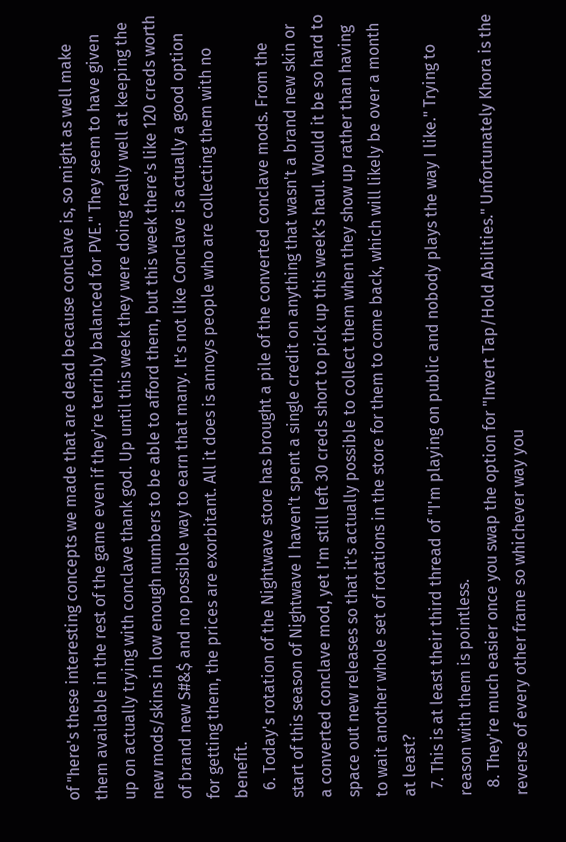of "here's these interesting concepts we made that are dead because conclave is, so might as well make them available in the rest of the game even if they're terribly balanced for PVE." They seem to have given up on actually trying with conclave thank god. Up until this week they were doing really well at keeping the new mods/skins in low enough numbers to be able to afford them, but this week there's like 120 creds worth of brand new S#&$ and no possible way to earn that many. It's not like Conclave is actually a good option for getting them, the prices are exorbitant. All it does is annoys people who are collecting them with no benefit.
  6. Today's rotation of the Nightwave store has brought a pile of the converted conclave mods. From the start of this season of Nightwave I haven't spent a single credit on anything that wasn't a brand new skin or a converted conclave mod, yet I'm still left 30 creds short to pick up this week's haul. Would it be so hard to space out new releases so that it's actually possible to collect them when they show up rather than having to wait another whole set of rotations in the store for them to come back, which will likely be over a month at least?
  7. This is at least their third thread of "I'm playing on public and nobody plays the way I like." Trying to reason with them is pointless.
  8. They're much easier once you swap the option for "Invert Tap/Hold Abilities." Unfortunately Khora is the reverse of every other frame so whichever way you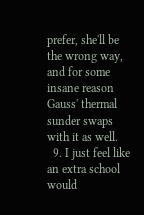prefer, she'll be the wrong way, and for some insane reason Gauss' thermal sunder swaps with it as well.
  9. I just feel like an extra school would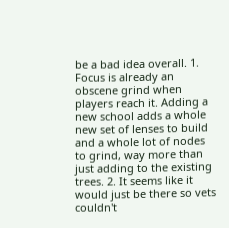be a bad idea overall. 1. Focus is already an obscene grind when players reach it. Adding a new school adds a whole new set of lenses to build and a whole lot of nodes to grind, way more than just adding to the existing trees. 2. It seems like it would just be there so vets couldn't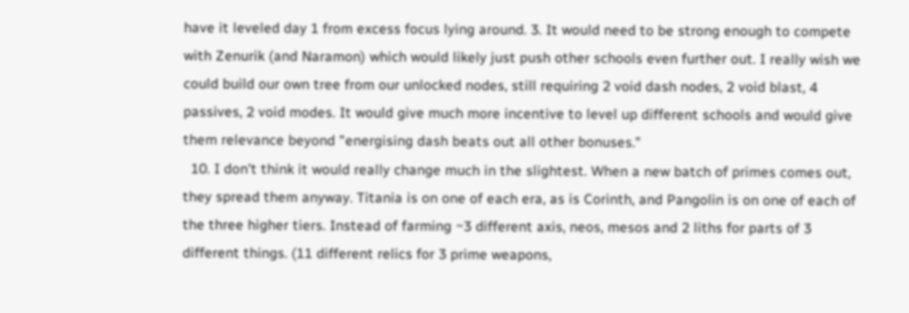have it leveled day 1 from excess focus lying around. 3. It would need to be strong enough to compete with Zenurik (and Naramon) which would likely just push other schools even further out. I really wish we could build our own tree from our unlocked nodes, still requiring 2 void dash nodes, 2 void blast, 4 passives, 2 void modes. It would give much more incentive to level up different schools and would give them relevance beyond "energising dash beats out all other bonuses."
  10. I don't think it would really change much in the slightest. When a new batch of primes comes out, they spread them anyway. Titania is on one of each era, as is Corinth, and Pangolin is on one of each of the three higher tiers. Instead of farming ~3 different axis, neos, mesos and 2 liths for parts of 3 different things. (11 different relics for 3 prime weapons,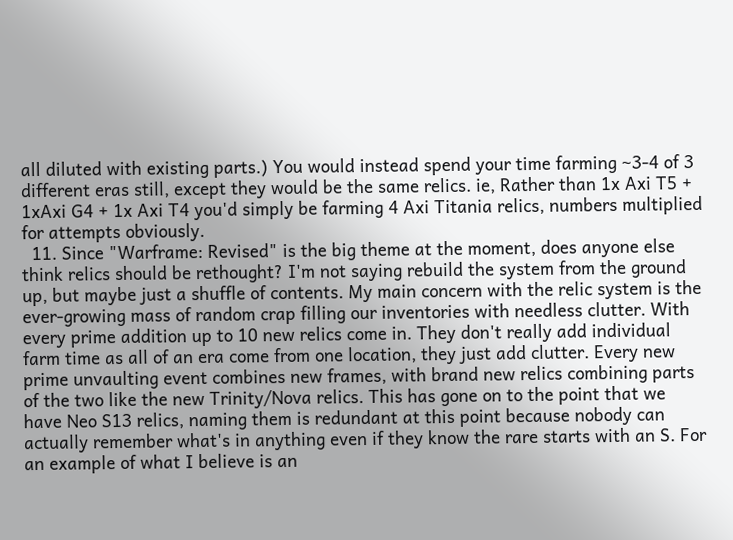all diluted with existing parts.) You would instead spend your time farming ~3-4 of 3 different eras still, except they would be the same relics. ie, Rather than 1x Axi T5 + 1xAxi G4 + 1x Axi T4 you'd simply be farming 4 Axi Titania relics, numbers multiplied for attempts obviously.
  11. Since "Warframe: Revised" is the big theme at the moment, does anyone else think relics should be rethought? I'm not saying rebuild the system from the ground up, but maybe just a shuffle of contents. My main concern with the relic system is the ever-growing mass of random crap filling our inventories with needless clutter. With every prime addition up to 10 new relics come in. They don't really add individual farm time as all of an era come from one location, they just add clutter. Every new prime unvaulting event combines new frames, with brand new relics combining parts of the two like the new Trinity/Nova relics. This has gone on to the point that we have Neo S13 relics, naming them is redundant at this point because nobody can actually remember what's in anything even if they know the rare starts with an S. For an example of what I believe is an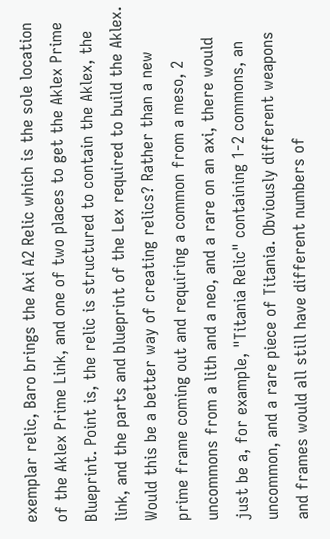exemplar relic, Baro brings the Axi A2 Relic which is the sole location of the Aklex Prime Link, and one of two places to get the Aklex Prime Blueprint. Point is, the relic is structured to contain the Aklex, the link, and the parts and blueprint of the Lex required to build the Aklex. Would this be a better way of creating relics? Rather than a new prime frame coming out and requiring a common from a meso, 2 uncommons from a lith and a neo, and a rare on an axi, there would just be a, for example, "Titania Relic" containing 1-2 commons, an uncommon, and a rare piece of Titania. Obviously different weapons and frames would all still have different numbers of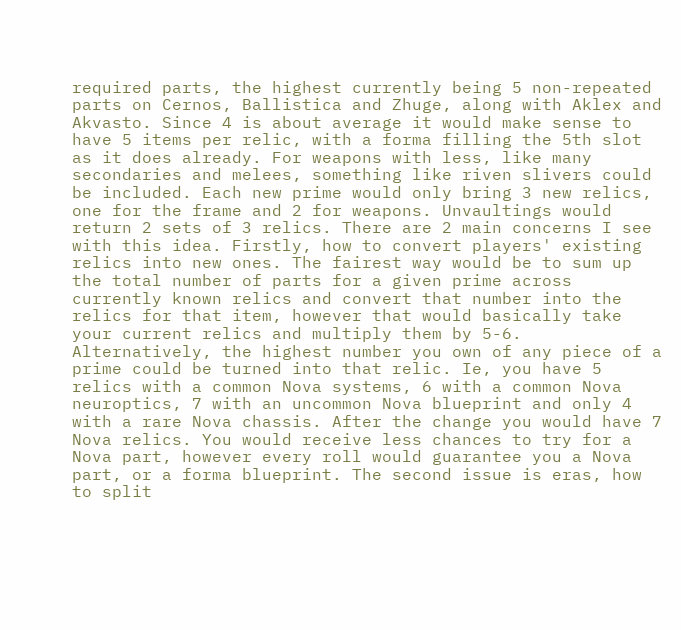required parts, the highest currently being 5 non-repeated parts on Cernos, Ballistica and Zhuge, along with Aklex and Akvasto. Since 4 is about average it would make sense to have 5 items per relic, with a forma filling the 5th slot as it does already. For weapons with less, like many secondaries and melees, something like riven slivers could be included. Each new prime would only bring 3 new relics, one for the frame and 2 for weapons. Unvaultings would return 2 sets of 3 relics. There are 2 main concerns I see with this idea. Firstly, how to convert players' existing relics into new ones. The fairest way would be to sum up the total number of parts for a given prime across currently known relics and convert that number into the relics for that item, however that would basically take your current relics and multiply them by 5-6. Alternatively, the highest number you own of any piece of a prime could be turned into that relic. Ie, you have 5 relics with a common Nova systems, 6 with a common Nova neuroptics, 7 with an uncommon Nova blueprint and only 4 with a rare Nova chassis. After the change you would have 7 Nova relics. You would receive less chances to try for a Nova part, however every roll would guarantee you a Nova part, or a forma blueprint. The second issue is eras, how to split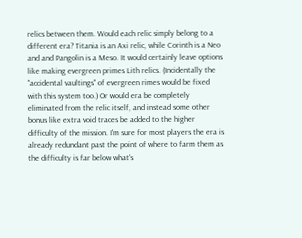relics between them. Would each relic simply belong to a different era? Titania is an Axi relic, while Corinth is a Neo and and Pangolin is a Meso. It would certainly leave options like making evergreen primes Lith relics. (Incidentally the "accidental vaultings" of evergreen rimes would be fixed with this system too.) Or would era be completely eliminated from the relic itself, and instead some other bonus like extra void traces be added to the higher difficulty of the mission. I'm sure for most players the era is already redundant past the point of where to farm them as the difficulty is far below what's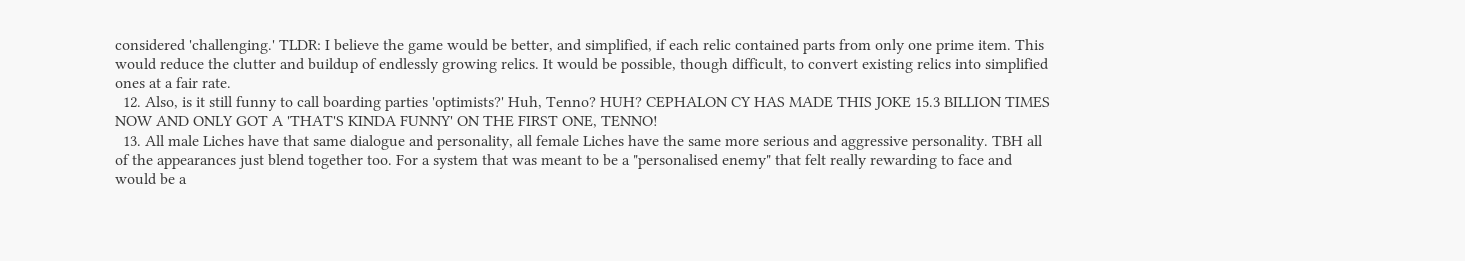considered 'challenging.' TLDR: I believe the game would be better, and simplified, if each relic contained parts from only one prime item. This would reduce the clutter and buildup of endlessly growing relics. It would be possible, though difficult, to convert existing relics into simplified ones at a fair rate.
  12. Also, is it still funny to call boarding parties 'optimists?' Huh, Tenno? HUH? CEPHALON CY HAS MADE THIS JOKE 15.3 BILLION TIMES NOW AND ONLY GOT A 'THAT'S KINDA FUNNY' ON THE FIRST ONE, TENNO!
  13. All male Liches have that same dialogue and personality, all female Liches have the same more serious and aggressive personality. TBH all of the appearances just blend together too. For a system that was meant to be a "personalised enemy" that felt really rewarding to face and would be a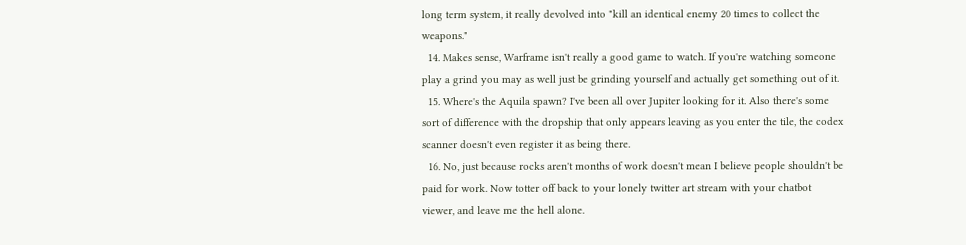long term system, it really devolved into "kill an identical enemy 20 times to collect the weapons."
  14. Makes sense, Warframe isn't really a good game to watch. If you're watching someone play a grind you may as well just be grinding yourself and actually get something out of it.
  15. Where's the Aquila spawn? I've been all over Jupiter looking for it. Also there's some sort of difference with the dropship that only appears leaving as you enter the tile, the codex scanner doesn't even register it as being there.
  16. No, just because rocks aren't months of work doesn't mean I believe people shouldn't be paid for work. Now totter off back to your lonely twitter art stream with your chatbot viewer, and leave me the hell alone.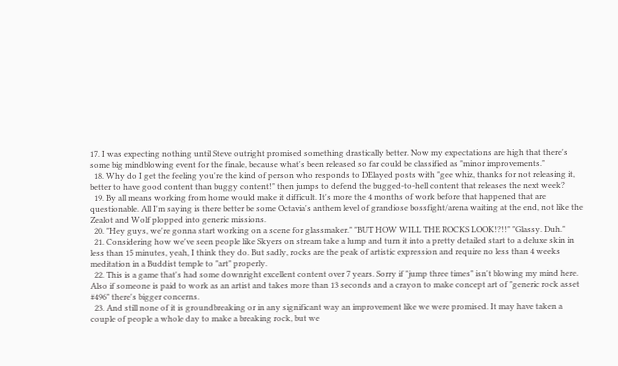17. I was expecting nothing until Steve outright promised something drastically better. Now my expectations are high that there's some big mindblowing event for the finale, because what's been released so far could be classified as "minor improvements."
  18. Why do I get the feeling you're the kind of person who responds to DElayed posts with "gee whiz, thanks for not releasing it, better to have good content than buggy content!" then jumps to defend the bugged-to-hell content that releases the next week?
  19. By all means working from home would make it difficult. It's more the 4 months of work before that happened that are questionable. All I'm saying is there better be some Octavia's anthem level of grandiose bossfight/arena waiting at the end, not like the Zealot and Wolf plopped into generic missions.
  20. "Hey guys, we're gonna start working on a scene for glassmaker." "BUT HOW WILL THE ROCKS LOOK!?!!" "Glassy. Duh."
  21. Considering how we've seen people like Skyers on stream take a lump and turn it into a pretty detailed start to a deluxe skin in less than 15 minutes, yeah, I think they do. But sadly, rocks are the peak of artistic expression and require no less than 4 weeks meditation in a Buddist temple to "art" properly.
  22. This is a game that's had some downright excellent content over 7 years. Sorry if "jump three times" isn't blowing my mind here. Also if someone is paid to work as an artist and takes more than 13 seconds and a crayon to make concept art of "generic rock asset #496" there's bigger concerns.
  23. And still none of it is groundbreaking or in any significant way an improvement like we were promised. It may have taken a couple of people a whole day to make a breaking rock, but we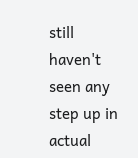still haven't seen any step up in actual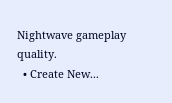Nightwave gameplay quality.
  • Create New...